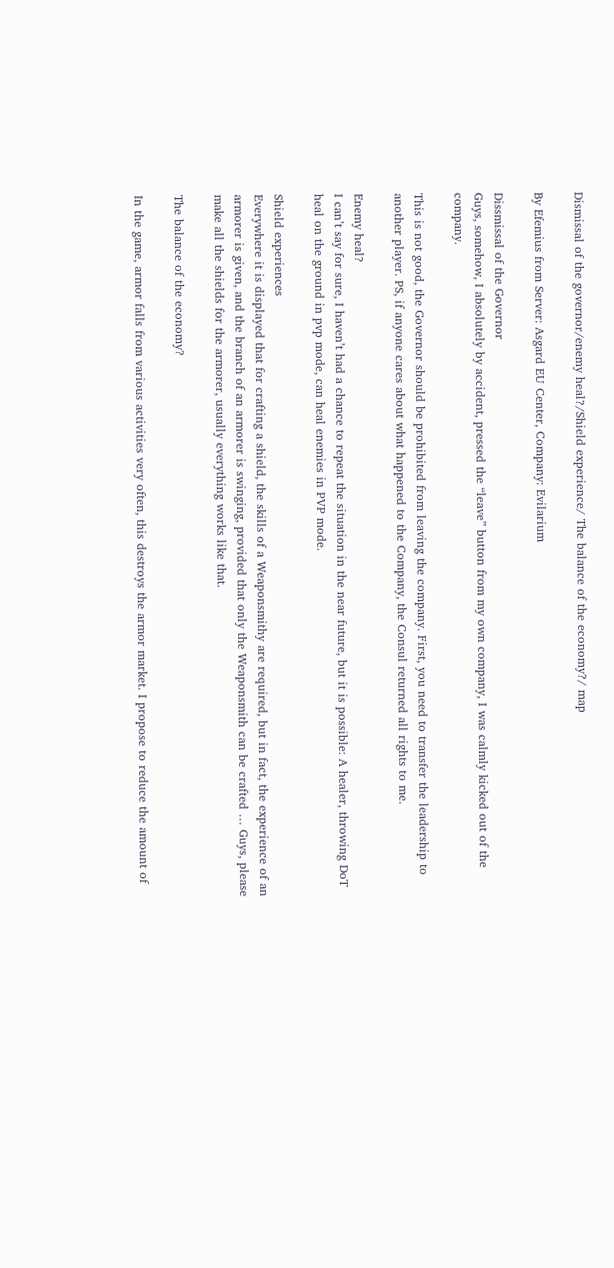Dismissal of the governor/enemy heal?/Shield experience/ The balance of the economy?/ map

By Efemius from Server: Asgard EU Center, Company: Evilarium

Dissmissal of the Governor
Guys, somehow, I absolutely by accident, pressed the “leave” button from my own company, I was calmly kicked out of the company.

This is not good, the Governor should be prohibited from leaving the company. First, you need to transfer the leadership to another player. PS, if anyone cares about what happened to the Company, the Consul returned all rights to me.

Enemy heal?
I can’t say for sure, I haven’t had a chance to repeat the situation in the near future, but it is possible: A healer, throwing DoT heal on the ground in pvp mode, can heal enemies in PVP mode.

Shield experiences
Everywhere it is displayed that for crafting a shield, the skills of a Weaponsmithy are required, but in fact, the experience of an armorer is given, and the branch of an armorer is swinging, provided that only the Weaponsmith can be crafted … Guys, please make all the shields for the armorer, usually everything works like that.

The balance of the economy?

In the game, armor falls from various activities very often, this destroys the armor market. I propose to reduce the amount of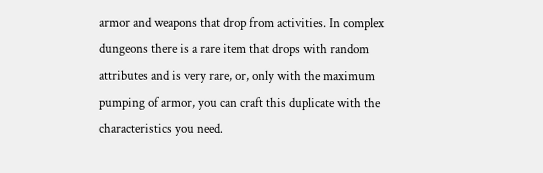armor and weapons that drop from activities. In complex dungeons there is a rare item that drops with random attributes and is very rare, or, only with the maximum pumping of armor, you can craft this duplicate with the characteristics you need.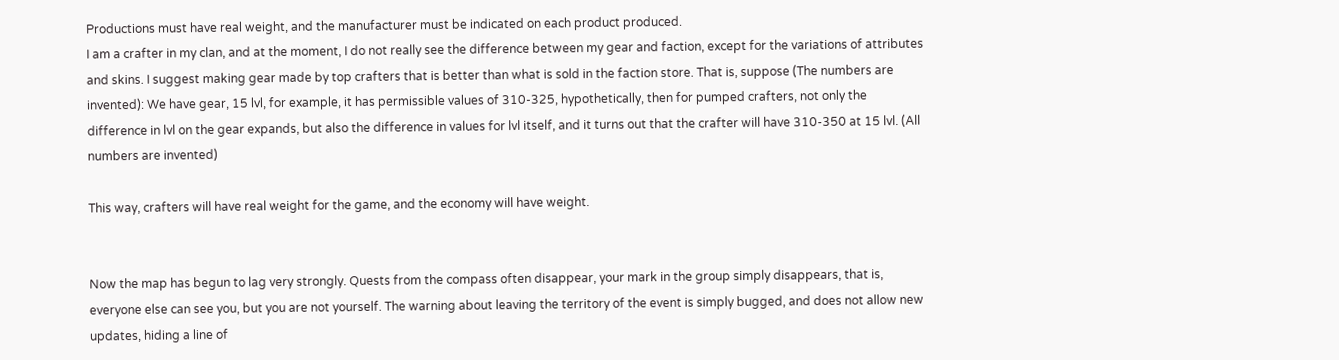Productions must have real weight, and the manufacturer must be indicated on each product produced.
I am a crafter in my clan, and at the moment, I do not really see the difference between my gear and faction, except for the variations of attributes and skins. I suggest making gear made by top crafters that is better than what is sold in the faction store. That is, suppose (The numbers are invented): We have gear, 15 lvl, for example, it has permissible values of 310-325, hypothetically, then for pumped crafters, not only the difference in lvl on the gear expands, but also the difference in values for lvl itself, and it turns out that the crafter will have 310-350 at 15 lvl. (All numbers are invented)

This way, crafters will have real weight for the game, and the economy will have weight.


Now the map has begun to lag very strongly. Quests from the compass often disappear, your mark in the group simply disappears, that is, everyone else can see you, but you are not yourself. The warning about leaving the territory of the event is simply bugged, and does not allow new updates, hiding a line of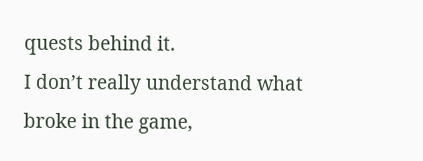quests behind it.
I don’t really understand what broke in the game,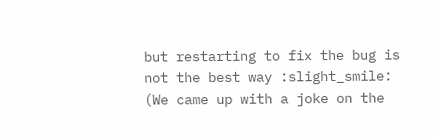but restarting to fix the bug is not the best way :slight_smile: (We came up with a joke on the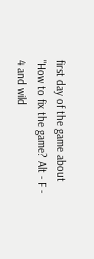first day of the game about "How to fix the game? Alt - F - 4 and wild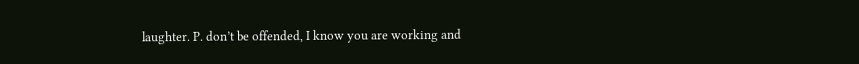laughter. P. don’t be offended, I know you are working and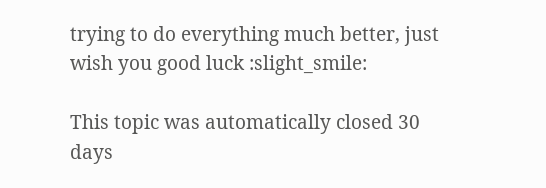trying to do everything much better, just wish you good luck :slight_smile:

This topic was automatically closed 30 days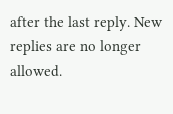after the last reply. New replies are no longer allowed.